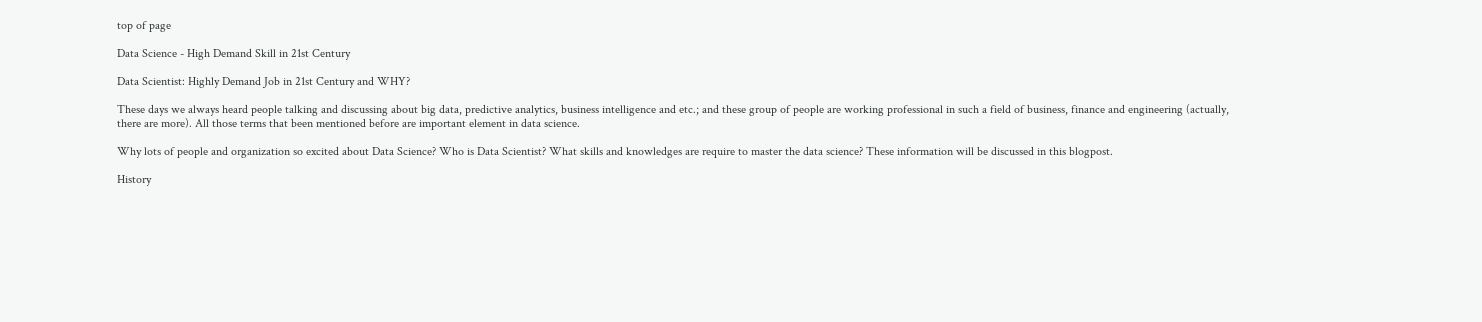top of page

Data Science - High Demand Skill in 21st Century

Data Scientist: Highly Demand Job in 21st Century and WHY?

These days we always heard people talking and discussing about big data, predictive analytics, business intelligence and etc.; and these group of people are working professional in such a field of business, finance and engineering (actually, there are more). All those terms that been mentioned before are important element in data science.

Why lots of people and organization so excited about Data Science? Who is Data Scientist? What skills and knowledges are require to master the data science? These information will be discussed in this blogpost.

History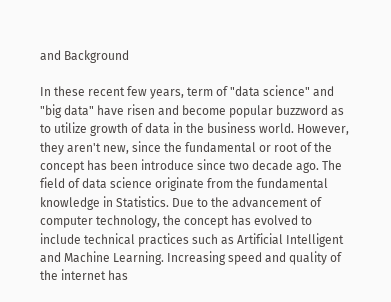and Background

In these recent few years, term of "data science" and "big data" have risen and become popular buzzword as to utilize growth of data in the business world. However, they aren't new, since the fundamental or root of the concept has been introduce since two decade ago. The field of data science originate from the fundamental knowledge in Statistics. Due to the advancement of computer technology, the concept has evolved to include technical practices such as Artificial Intelligent and Machine Learning. Increasing speed and quality of the internet has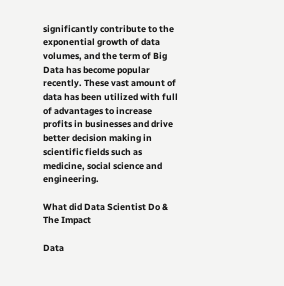significantly contribute to the exponential growth of data volumes, and the term of Big Data has become popular recently. These vast amount of data has been utilized with full of advantages to increase profits in businesses and drive better decision making in scientific fields such as medicine, social science and engineering.

What did Data Scientist Do & The Impact

Data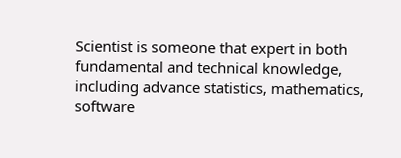Scientist is someone that expert in both fundamental and technical knowledge, including advance statistics, mathematics, software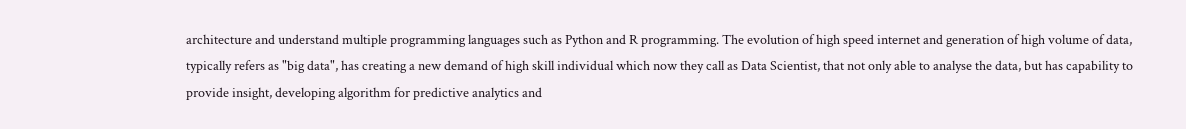architecture and understand multiple programming languages such as Python and R programming. The evolution of high speed internet and generation of high volume of data, typically refers as "big data", has creating a new demand of high skill individual which now they call as Data Scientist, that not only able to analyse the data, but has capability to provide insight, developing algorithm for predictive analytics and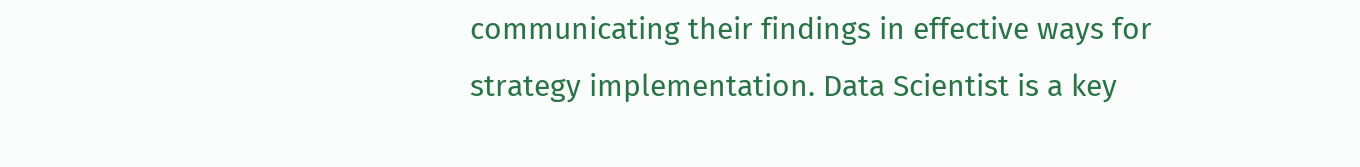communicating their findings in effective ways for strategy implementation. Data Scientist is a key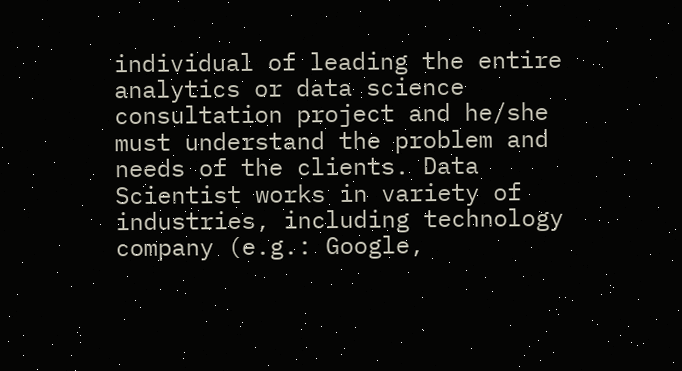individual of leading the entire analytics or data science consultation project and he/she must understand the problem and needs of the clients. Data Scientist works in variety of industries, including technology company (e.g.: Google,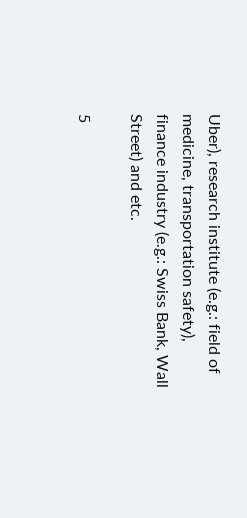Uber), research institute (e.g.: field of medicine, transportation safety), finance industry (e.g.: Swiss Bank, Wall Street) and etc.

5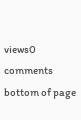views0 comments
bottom of page